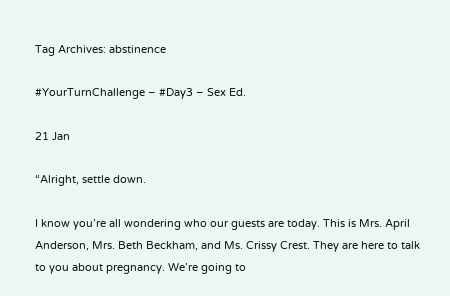Tag Archives: abstinence

#YourTurnChallenge – #Day3 – Sex Ed.

21 Jan

“Alright, settle down.

I know you’re all wondering who our guests are today. This is Mrs. April Anderson, Mrs. Beth Beckham, and Ms. Crissy Crest. They are here to talk to you about pregnancy. We’re going to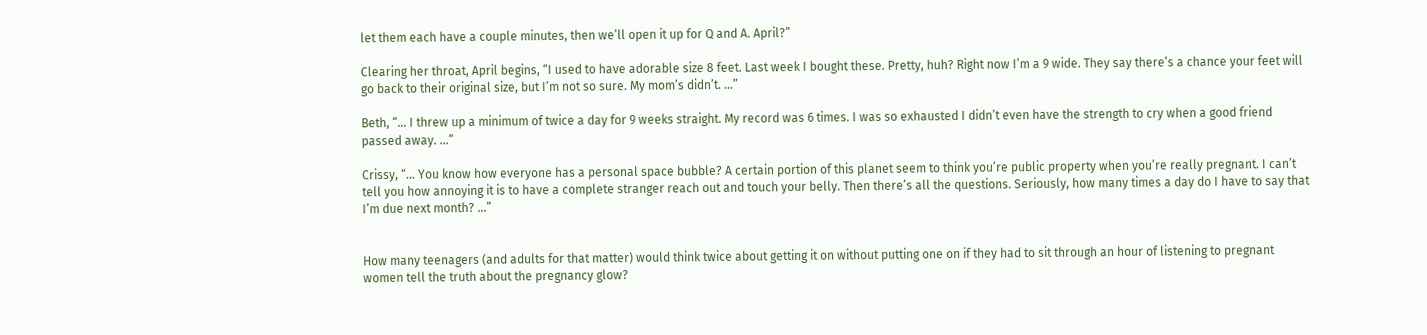let them each have a couple minutes, then we’ll open it up for Q and A. April?”

Clearing her throat, April begins, “I used to have adorable size 8 feet. Last week I bought these. Pretty, huh? Right now I’m a 9 wide. They say there’s a chance your feet will go back to their original size, but I’m not so sure. My mom’s didn’t. …”

Beth, “… I threw up a minimum of twice a day for 9 weeks straight. My record was 6 times. I was so exhausted I didn’t even have the strength to cry when a good friend passed away. …”

Crissy, “… You know how everyone has a personal space bubble? A certain portion of this planet seem to think you’re public property when you’re really pregnant. I can’t tell you how annoying it is to have a complete stranger reach out and touch your belly. Then there’s all the questions. Seriously, how many times a day do I have to say that I’m due next month? …”


How many teenagers (and adults for that matter) would think twice about getting it on without putting one on if they had to sit through an hour of listening to pregnant women tell the truth about the pregnancy glow?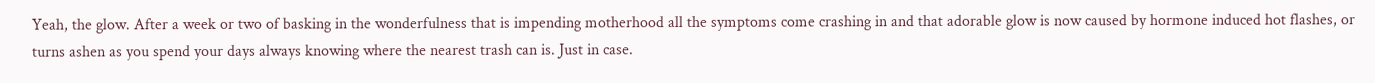Yeah, the glow. After a week or two of basking in the wonderfulness that is impending motherhood all the symptoms come crashing in and that adorable glow is now caused by hormone induced hot flashes, or turns ashen as you spend your days always knowing where the nearest trash can is. Just in case.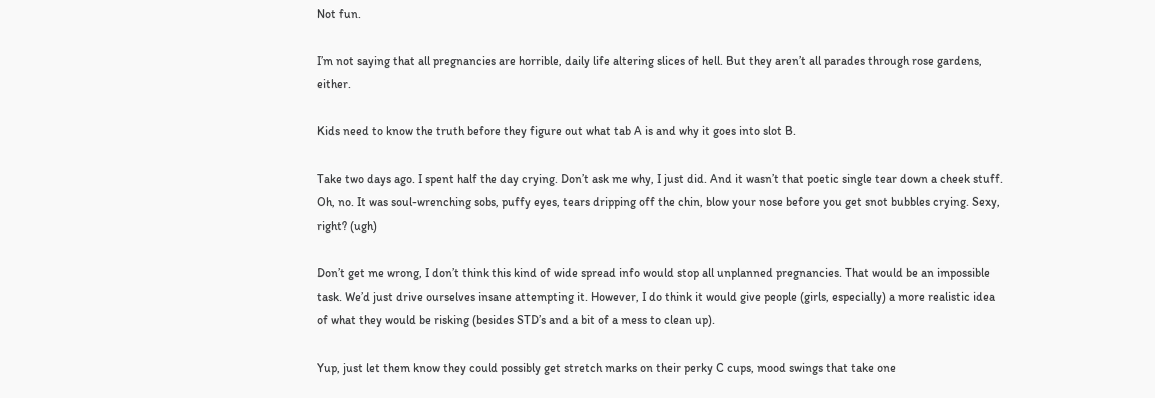Not fun.

I’m not saying that all pregnancies are horrible, daily life altering slices of hell. But they aren’t all parades through rose gardens, either.

Kids need to know the truth before they figure out what tab A is and why it goes into slot B.

Take two days ago. I spent half the day crying. Don’t ask me why, I just did. And it wasn’t that poetic single tear down a cheek stuff. Oh, no. It was soul-wrenching sobs, puffy eyes, tears dripping off the chin, blow your nose before you get snot bubbles crying. Sexy, right? (ugh)

Don’t get me wrong, I don’t think this kind of wide spread info would stop all unplanned pregnancies. That would be an impossible task. We’d just drive ourselves insane attempting it. However, I do think it would give people (girls, especially) a more realistic idea of what they would be risking (besides STD’s and a bit of a mess to clean up).

Yup, just let them know they could possibly get stretch marks on their perky C cups, mood swings that take one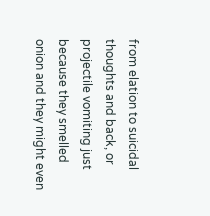from elation to suicidal thoughts and back, or projectile vomiting just because they smelled onion and they might even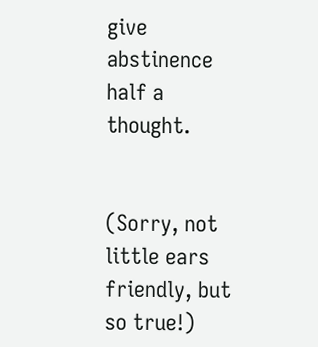give abstinence half a thought.


(Sorry, not little ears friendly, but so true!)